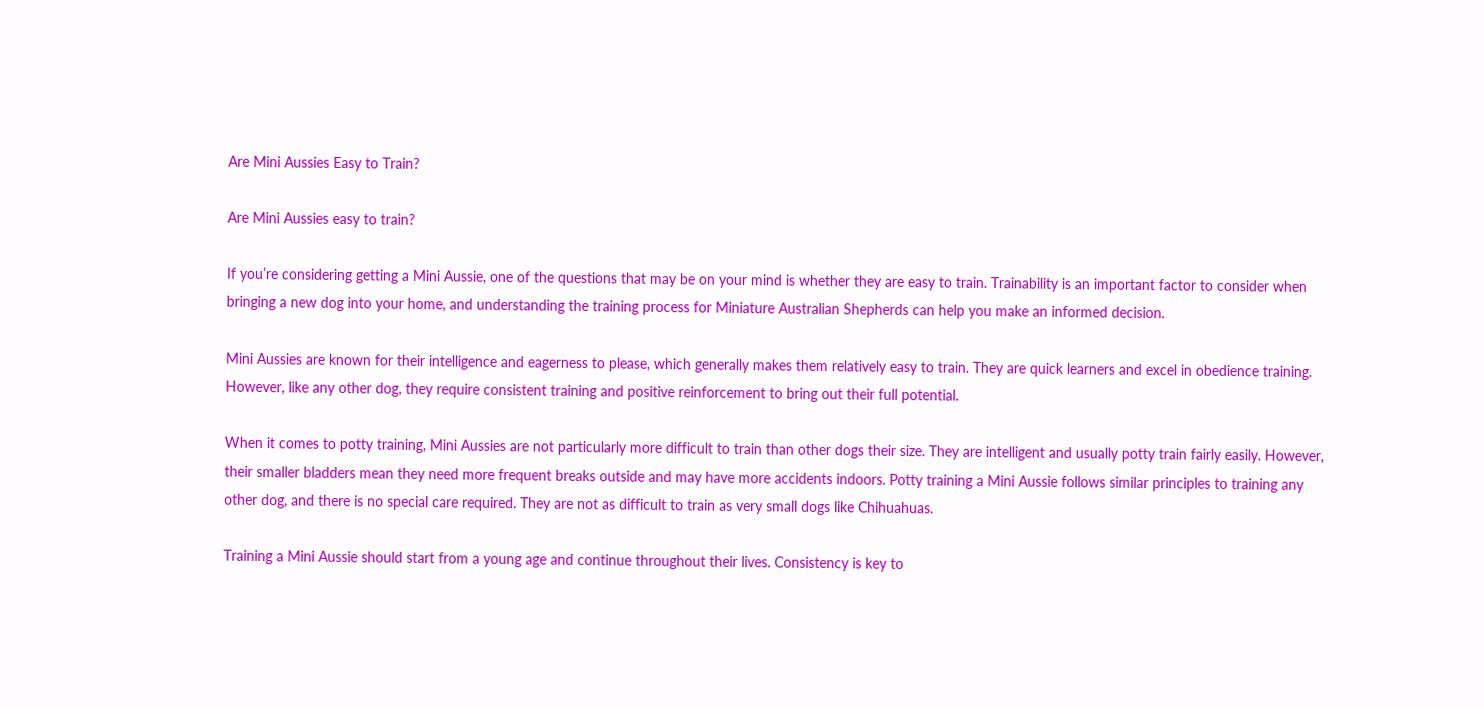Are Mini Aussies Easy to Train?

Are Mini Aussies easy to train?

If you’re considering getting a Mini Aussie, one of the questions that may be on your mind is whether they are easy to train. Trainability is an important factor to consider when bringing a new dog into your home, and understanding the training process for Miniature Australian Shepherds can help you make an informed decision.

Mini Aussies are known for their intelligence and eagerness to please, which generally makes them relatively easy to train. They are quick learners and excel in obedience training. However, like any other dog, they require consistent training and positive reinforcement to bring out their full potential.

When it comes to potty training, Mini Aussies are not particularly more difficult to train than other dogs their size. They are intelligent and usually potty train fairly easily. However, their smaller bladders mean they need more frequent breaks outside and may have more accidents indoors. Potty training a Mini Aussie follows similar principles to training any other dog, and there is no special care required. They are not as difficult to train as very small dogs like Chihuahuas.

Training a Mini Aussie should start from a young age and continue throughout their lives. Consistency is key to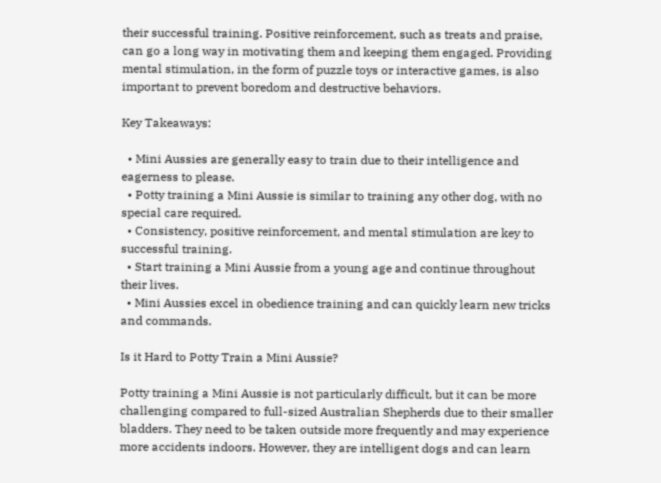their successful training. Positive reinforcement, such as treats and praise, can go a long way in motivating them and keeping them engaged. Providing mental stimulation, in the form of puzzle toys or interactive games, is also important to prevent boredom and destructive behaviors.

Key Takeaways:

  • Mini Aussies are generally easy to train due to their intelligence and eagerness to please.
  • Potty training a Mini Aussie is similar to training any other dog, with no special care required.
  • Consistency, positive reinforcement, and mental stimulation are key to successful training.
  • Start training a Mini Aussie from a young age and continue throughout their lives.
  • Mini Aussies excel in obedience training and can quickly learn new tricks and commands.

Is it Hard to Potty Train a Mini Aussie?

Potty training a Mini Aussie is not particularly difficult, but it can be more challenging compared to full-sized Australian Shepherds due to their smaller bladders. They need to be taken outside more frequently and may experience more accidents indoors. However, they are intelligent dogs and can learn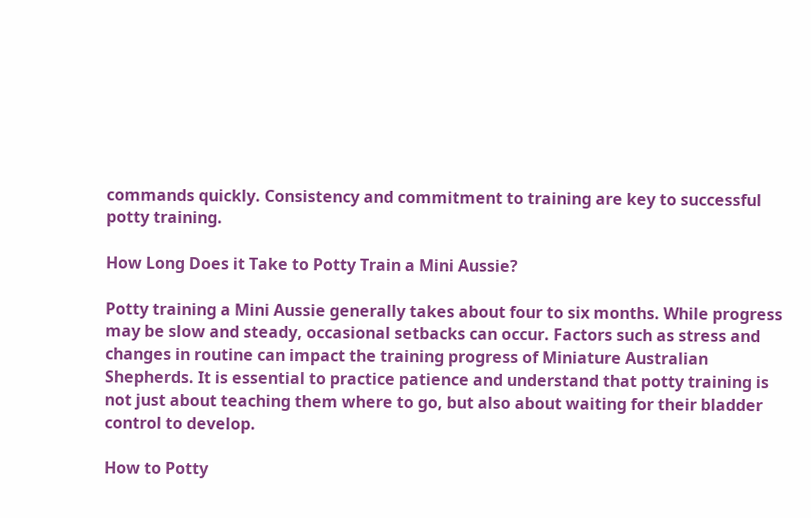commands quickly. Consistency and commitment to training are key to successful potty training.

How Long Does it Take to Potty Train a Mini Aussie?

Potty training a Mini Aussie generally takes about four to six months. While progress may be slow and steady, occasional setbacks can occur. Factors such as stress and changes in routine can impact the training progress of Miniature Australian Shepherds. It is essential to practice patience and understand that potty training is not just about teaching them where to go, but also about waiting for their bladder control to develop.

How to Potty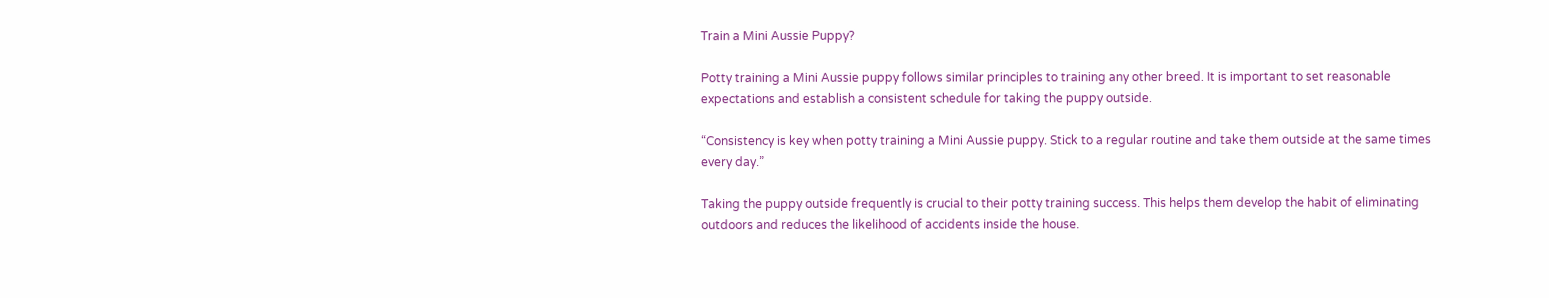Train a Mini Aussie Puppy?

Potty training a Mini Aussie puppy follows similar principles to training any other breed. It is important to set reasonable expectations and establish a consistent schedule for taking the puppy outside.

“Consistency is key when potty training a Mini Aussie puppy. Stick to a regular routine and take them outside at the same times every day.”

Taking the puppy outside frequently is crucial to their potty training success. This helps them develop the habit of eliminating outdoors and reduces the likelihood of accidents inside the house.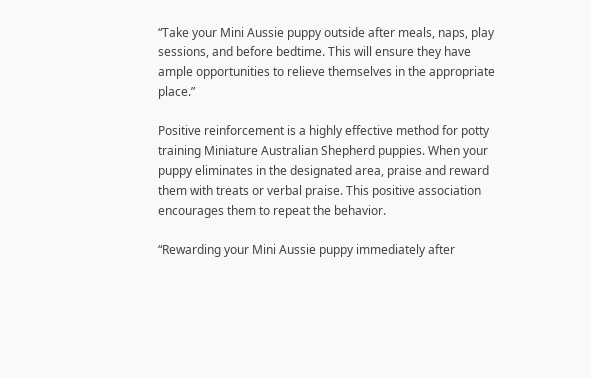“Take your Mini Aussie puppy outside after meals, naps, play sessions, and before bedtime. This will ensure they have ample opportunities to relieve themselves in the appropriate place.”

Positive reinforcement is a highly effective method for potty training Miniature Australian Shepherd puppies. When your puppy eliminates in the designated area, praise and reward them with treats or verbal praise. This positive association encourages them to repeat the behavior.

“Rewarding your Mini Aussie puppy immediately after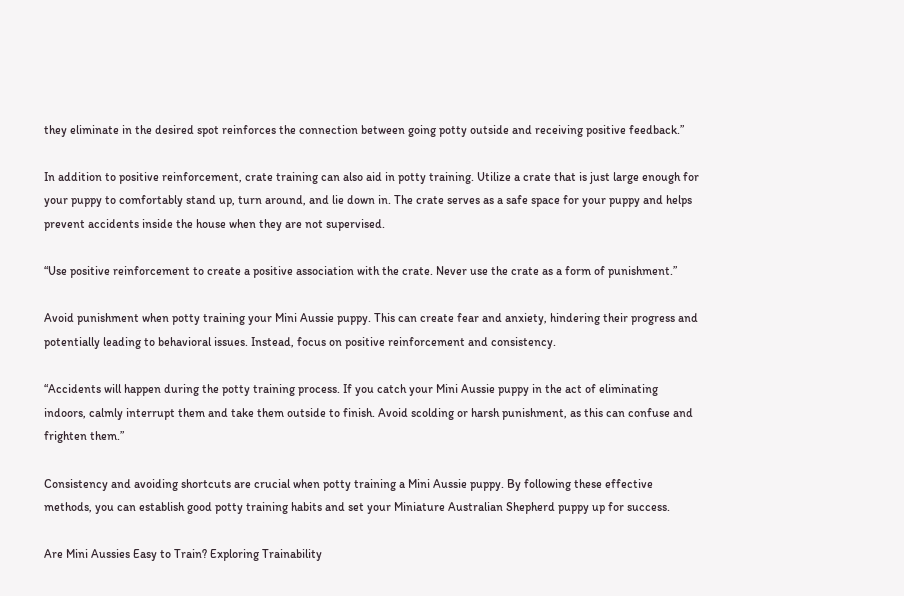they eliminate in the desired spot reinforces the connection between going potty outside and receiving positive feedback.”

In addition to positive reinforcement, crate training can also aid in potty training. Utilize a crate that is just large enough for your puppy to comfortably stand up, turn around, and lie down in. The crate serves as a safe space for your puppy and helps prevent accidents inside the house when they are not supervised.

“Use positive reinforcement to create a positive association with the crate. Never use the crate as a form of punishment.”

Avoid punishment when potty training your Mini Aussie puppy. This can create fear and anxiety, hindering their progress and potentially leading to behavioral issues. Instead, focus on positive reinforcement and consistency.

“Accidents will happen during the potty training process. If you catch your Mini Aussie puppy in the act of eliminating indoors, calmly interrupt them and take them outside to finish. Avoid scolding or harsh punishment, as this can confuse and frighten them.”

Consistency and avoiding shortcuts are crucial when potty training a Mini Aussie puppy. By following these effective methods, you can establish good potty training habits and set your Miniature Australian Shepherd puppy up for success.

Are Mini Aussies Easy to Train? Exploring Trainability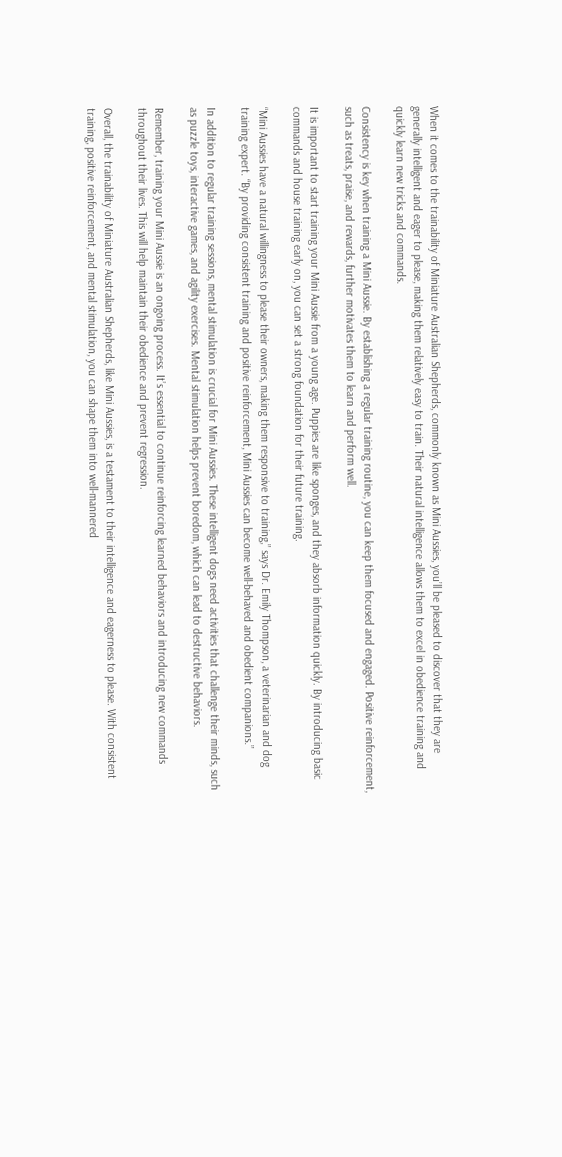When it comes to the trainability of Miniature Australian Shepherds, commonly known as Mini Aussies, you’ll be pleased to discover that they are generally intelligent and eager to please, making them relatively easy to train. Their natural intelligence allows them to excel in obedience training and quickly learn new tricks and commands.

Consistency is key when training a Mini Aussie. By establishing a regular training routine, you can keep them focused and engaged. Positive reinforcement, such as treats, praise, and rewards, further motivates them to learn and perform well.

It is important to start training your Mini Aussie from a young age. Puppies are like sponges, and they absorb information quickly. By introducing basic commands and house training early on, you can set a strong foundation for their future training.

“Mini Aussies have a natural willingness to please their owners, making them responsive to training,” says Dr. Emily Thompson, a veterinarian and dog training expert. “By providing consistent training and positive reinforcement, Mini Aussies can become well-behaved and obedient companions.”

In addition to regular training sessions, mental stimulation is crucial for Mini Aussies. These intelligent dogs need activities that challenge their minds, such as puzzle toys, interactive games, and agility exercises. Mental stimulation helps prevent boredom, which can lead to destructive behaviors.

Remember, training your Mini Aussie is an ongoing process. It’s essential to continue reinforcing learned behaviors and introducing new commands throughout their lives. This will help maintain their obedience and prevent regression.

Overall, the trainability of Miniature Australian Shepherds, like Mini Aussies, is a testament to their intelligence and eagerness to please. With consistent training, positive reinforcement, and mental stimulation, you can shape them into well-mannered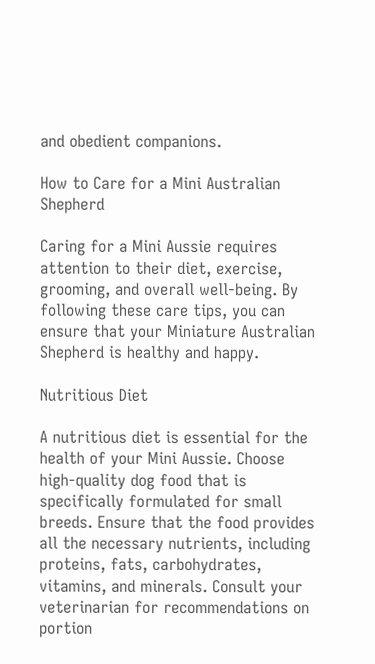and obedient companions.

How to Care for a Mini Australian Shepherd

Caring for a Mini Aussie requires attention to their diet, exercise, grooming, and overall well-being. By following these care tips, you can ensure that your Miniature Australian Shepherd is healthy and happy.

Nutritious Diet

A nutritious diet is essential for the health of your Mini Aussie. Choose high-quality dog food that is specifically formulated for small breeds. Ensure that the food provides all the necessary nutrients, including proteins, fats, carbohydrates, vitamins, and minerals. Consult your veterinarian for recommendations on portion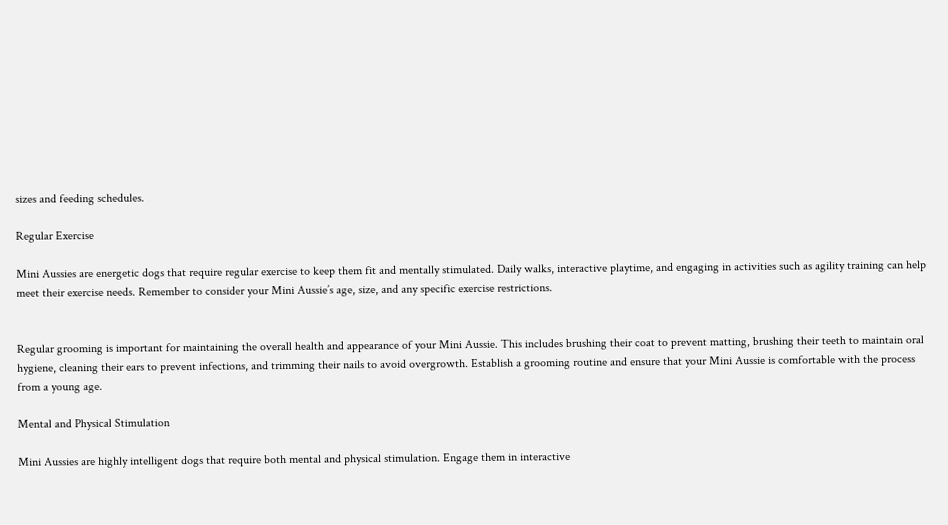sizes and feeding schedules.

Regular Exercise

Mini Aussies are energetic dogs that require regular exercise to keep them fit and mentally stimulated. Daily walks, interactive playtime, and engaging in activities such as agility training can help meet their exercise needs. Remember to consider your Mini Aussie’s age, size, and any specific exercise restrictions.


Regular grooming is important for maintaining the overall health and appearance of your Mini Aussie. This includes brushing their coat to prevent matting, brushing their teeth to maintain oral hygiene, cleaning their ears to prevent infections, and trimming their nails to avoid overgrowth. Establish a grooming routine and ensure that your Mini Aussie is comfortable with the process from a young age.

Mental and Physical Stimulation

Mini Aussies are highly intelligent dogs that require both mental and physical stimulation. Engage them in interactive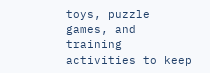toys, puzzle games, and training activities to keep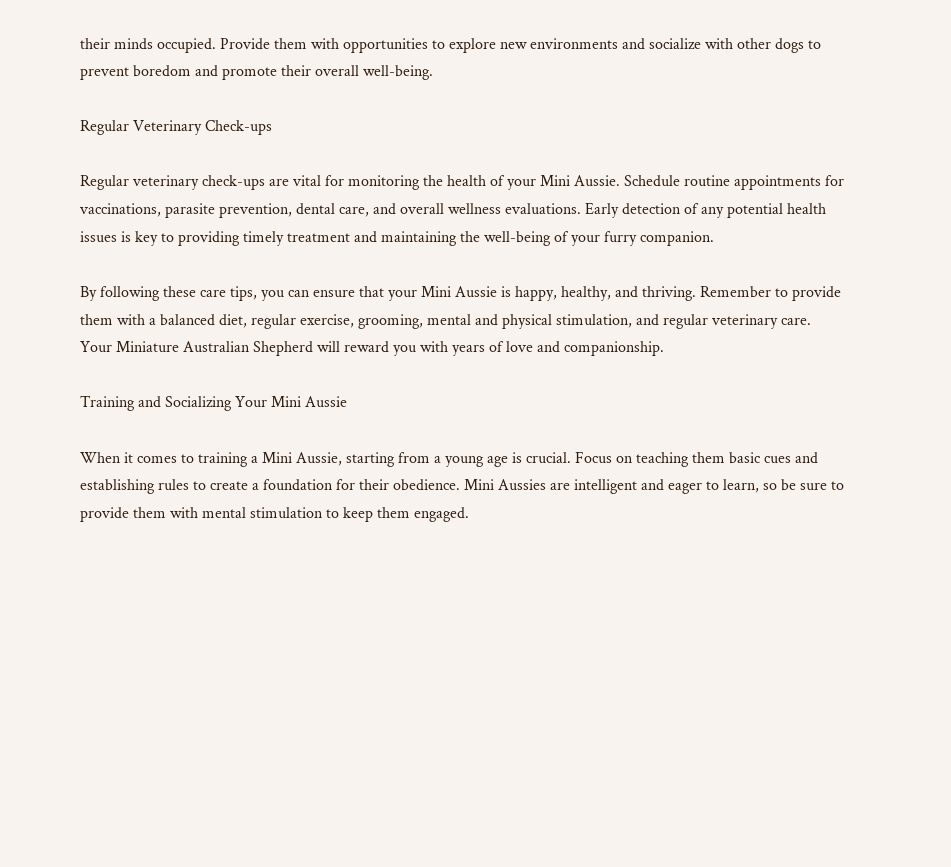their minds occupied. Provide them with opportunities to explore new environments and socialize with other dogs to prevent boredom and promote their overall well-being.

Regular Veterinary Check-ups

Regular veterinary check-ups are vital for monitoring the health of your Mini Aussie. Schedule routine appointments for vaccinations, parasite prevention, dental care, and overall wellness evaluations. Early detection of any potential health issues is key to providing timely treatment and maintaining the well-being of your furry companion.

By following these care tips, you can ensure that your Mini Aussie is happy, healthy, and thriving. Remember to provide them with a balanced diet, regular exercise, grooming, mental and physical stimulation, and regular veterinary care. Your Miniature Australian Shepherd will reward you with years of love and companionship.

Training and Socializing Your Mini Aussie

When it comes to training a Mini Aussie, starting from a young age is crucial. Focus on teaching them basic cues and establishing rules to create a foundation for their obedience. Mini Aussies are intelligent and eager to learn, so be sure to provide them with mental stimulation to keep them engaged.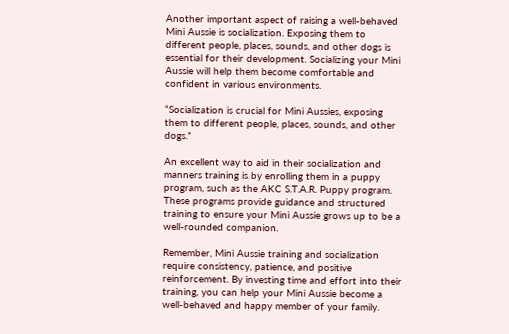Another important aspect of raising a well-behaved Mini Aussie is socialization. Exposing them to different people, places, sounds, and other dogs is essential for their development. Socializing your Mini Aussie will help them become comfortable and confident in various environments.

“Socialization is crucial for Mini Aussies, exposing them to different people, places, sounds, and other dogs.”

An excellent way to aid in their socialization and manners training is by enrolling them in a puppy program, such as the AKC S.T.A.R. Puppy program. These programs provide guidance and structured training to ensure your Mini Aussie grows up to be a well-rounded companion.

Remember, Mini Aussie training and socialization require consistency, patience, and positive reinforcement. By investing time and effort into their training, you can help your Mini Aussie become a well-behaved and happy member of your family.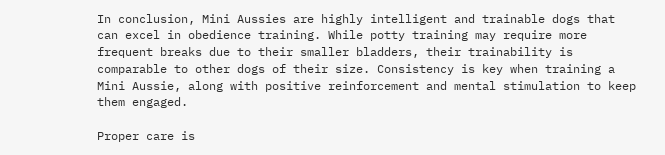In conclusion, Mini Aussies are highly intelligent and trainable dogs that can excel in obedience training. While potty training may require more frequent breaks due to their smaller bladders, their trainability is comparable to other dogs of their size. Consistency is key when training a Mini Aussie, along with positive reinforcement and mental stimulation to keep them engaged.

Proper care is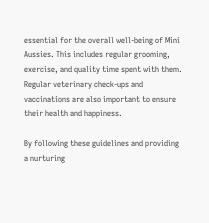essential for the overall well-being of Mini Aussies. This includes regular grooming, exercise, and quality time spent with them. Regular veterinary check-ups and vaccinations are also important to ensure their health and happiness.

By following these guidelines and providing a nurturing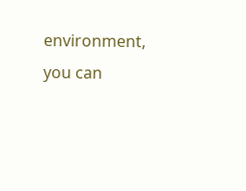environment, you can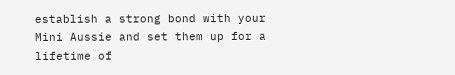establish a strong bond with your Mini Aussie and set them up for a lifetime of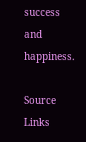success and happiness.

Source Links